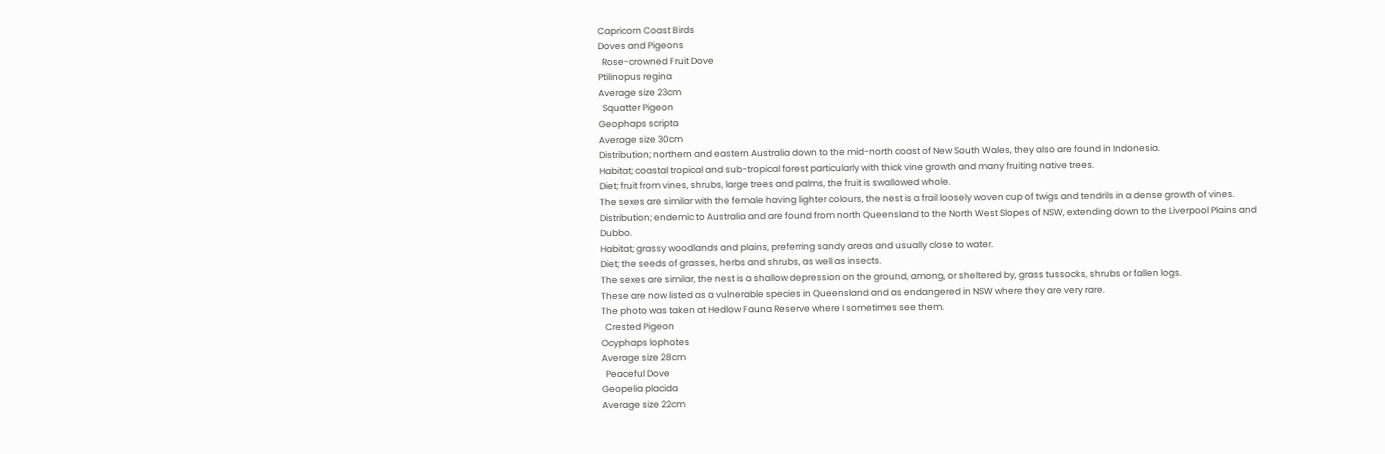Capricorn Coast Birds
Doves and Pigeons
  Rose-crowned Fruit Dove
Ptilinopus regina
Average size 23cm
  Squatter Pigeon
Geophaps scripta
Average size 30cm
Distribution; northern and eastern Australia down to the mid-north coast of New South Wales, they also are found in Indonesia.
Habitat; coastal tropical and sub-tropical forest particularly with thick vine growth and many fruiting native trees.
Diet; fruit from vines, shrubs, large trees and palms, the fruit is swallowed whole.
The sexes are similar with the female having lighter colours, the nest is a frail loosely woven cup of twigs and tendrils in a dense growth of vines.
Distribution; endemic to Australia and are found from north Queensland to the North West Slopes of NSW, extending down to the Liverpool Plains and Dubbo.
Habitat; grassy woodlands and plains, preferring sandy areas and usually close to water.
Diet; the seeds of grasses, herbs and shrubs, as well as insects.
The sexes are similar, the nest is a shallow depression on the ground, among, or sheltered by, grass tussocks, shrubs or fallen logs.
These are now listed as a vulnerable species in Queensland and as endangered in NSW where they are very rare.
The photo was taken at Hedlow Fauna Reserve where I sometimes see them.
  Crested Pigeon
Ocyphaps lophotes
Average size 28cm
  Peaceful Dove
Geopelia placida
Average size 22cm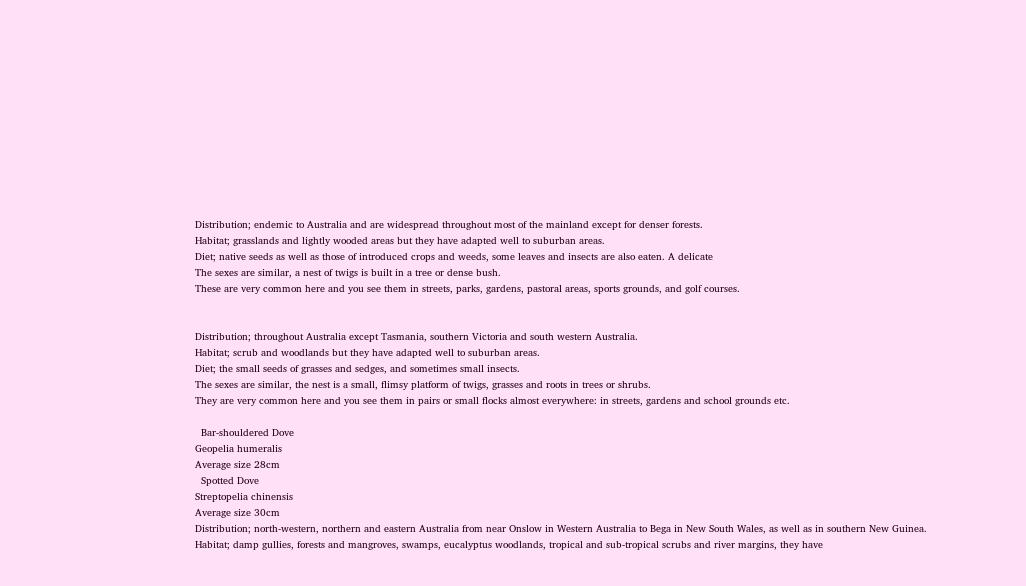Distribution; endemic to Australia and are widespread throughout most of the mainland except for denser forests.
Habitat; grasslands and lightly wooded areas but they have adapted well to suburban areas.
Diet; native seeds as well as those of introduced crops and weeds, some leaves and insects are also eaten. A delicate
The sexes are similar, a nest of twigs is built in a tree or dense bush.
These are very common here and you see them in streets, parks, gardens, pastoral areas, sports grounds, and golf courses.


Distribution; throughout Australia except Tasmania, southern Victoria and south western Australia.
Habitat; scrub and woodlands but they have adapted well to suburban areas.
Diet; the small seeds of grasses and sedges, and sometimes small insects.
The sexes are similar, the nest is a small, flimsy platform of twigs, grasses and roots in trees or shrubs.
They are very common here and you see them in pairs or small flocks almost everywhere: in streets, gardens and school grounds etc.

  Bar-shouldered Dove
Geopelia humeralis
Average size 28cm
  Spotted Dove
Streptopelia chinensis
Average size 30cm
Distribution; north-western, northern and eastern Australia from near Onslow in Western Australia to Bega in New South Wales, as well as in southern New Guinea.
Habitat; damp gullies, forests and mangroves, swamps, eucalyptus woodlands, tropical and sub-tropical scrubs and river margins, they have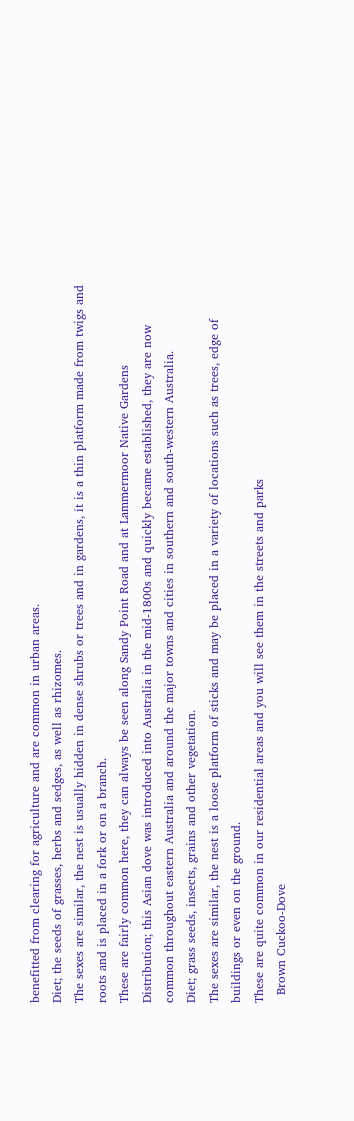benefitted from clearing for agriculture and are common in urban areas.
Diet; the seeds of grasses, herbs and sedges, as well as rhizomes.
The sexes are similar, the nest is usually hidden in dense shrubs or trees and in gardens, it is a thin platform made from twigs and roots and is placed in a fork or on a branch.
These are fairly common here, they can always be seen along Sandy Point Road and at Lammermoor Native Gardens
Distribution; this Asian dove was introduced into Australia in the mid-1800s and quickly became established, they are now common throughout eastern Australia and around the major towns and cities in southern and south-western Australia.
Diet; grass seeds, insects, grains and other vegetation.
The sexes are similar, the nest is a loose platform of sticks and may be placed in a variety of locations such as trees, edge of buildings or even on the ground.
These are quite common in our residential areas and you will see them in the streets and parks
  Brown Cuckoo-Dove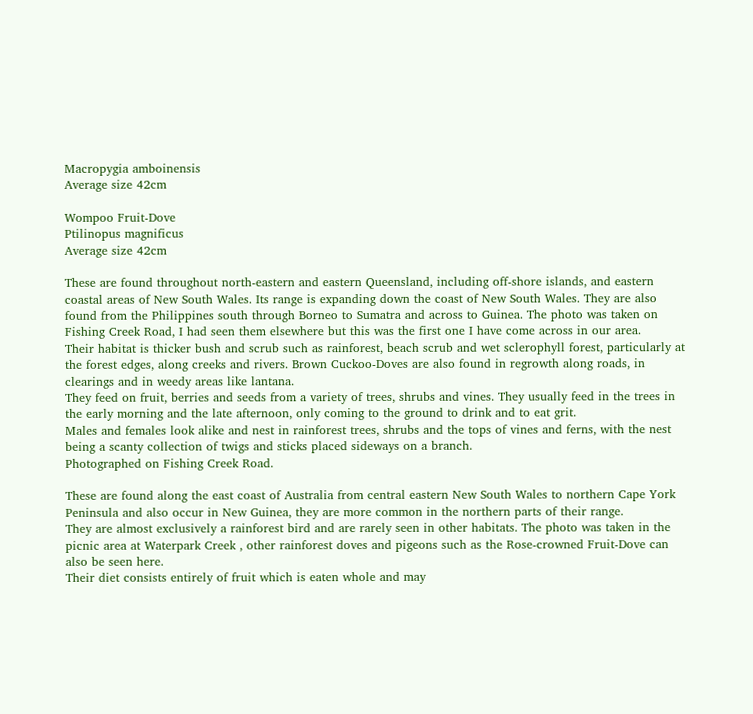Macropygia amboinensis
Average size 42cm

Wompoo Fruit-Dove
Ptilinopus magnificus
Average size 42cm

These are found throughout north-eastern and eastern Queensland, including off-shore islands, and eastern coastal areas of New South Wales. Its range is expanding down the coast of New South Wales. They are also found from the Philippines south through Borneo to Sumatra and across to Guinea. The photo was taken on Fishing Creek Road, I had seen them elsewhere but this was the first one I have come across in our area.
Their habitat is thicker bush and scrub such as rainforest, beach scrub and wet sclerophyll forest, particularly at the forest edges, along creeks and rivers. Brown Cuckoo-Doves are also found in regrowth along roads, in clearings and in weedy areas like lantana.
They feed on fruit, berries and seeds from a variety of trees, shrubs and vines. They usually feed in the trees in the early morning and the late afternoon, only coming to the ground to drink and to eat grit.
Males and females look alike and nest in rainforest trees, shrubs and the tops of vines and ferns, with the nest being a scanty collection of twigs and sticks placed sideways on a branch.
Photographed on Fishing Creek Road.

These are found along the east coast of Australia from central eastern New South Wales to northern Cape York Peninsula and also occur in New Guinea, they are more common in the northern parts of their range.
They are almost exclusively a rainforest bird and are rarely seen in other habitats. The photo was taken in the picnic area at Waterpark Creek , other rainforest doves and pigeons such as the Rose-crowned Fruit-Dove can also be seen here.
Their diet consists entirely of fruit which is eaten whole and may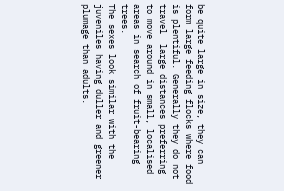be quite large in size, they can form large feeding flocks where food is plentiful. Generally they do not travel  large distances preferring to move around in small, localised areas in search of fruit-bearing trees.
The sexes look similar with the juveniles having duller and greener plumage than adults.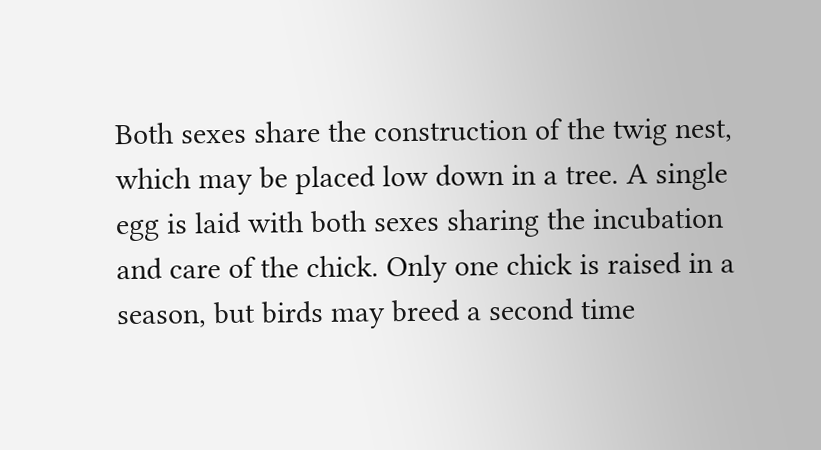Both sexes share the construction of the twig nest, which may be placed low down in a tree. A single egg is laid with both sexes sharing the incubation and care of the chick. Only one chick is raised in a season, but birds may breed a second time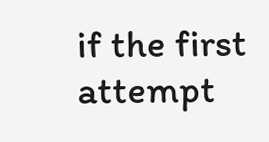if the first attempt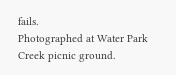fails.
Photographed at Water Park Creek picnic ground.